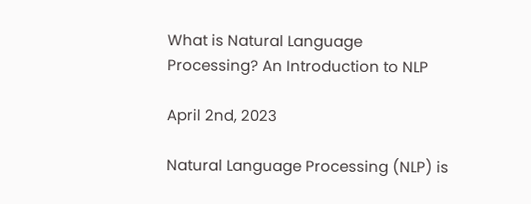What is Natural Language Processing? An Introduction to NLP

April 2nd, 2023

Natural Language Processing (NLP) is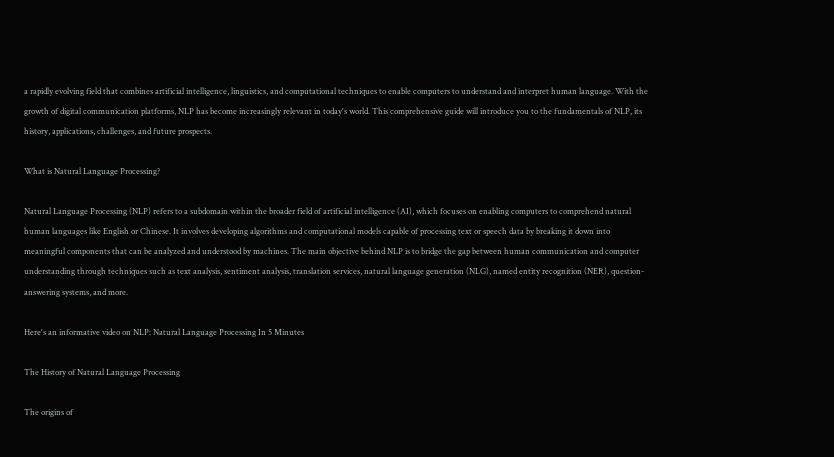a rapidly evolving field that combines artificial intelligence, linguistics, and computational techniques to enable computers to understand and interpret human language. With the growth of digital communication platforms, NLP has become increasingly relevant in today's world. This comprehensive guide will introduce you to the fundamentals of NLP, its history, applications, challenges, and future prospects.

What is Natural Language Processing?

Natural Language Processing (NLP) refers to a subdomain within the broader field of artificial intelligence (AI), which focuses on enabling computers to comprehend natural human languages like English or Chinese. It involves developing algorithms and computational models capable of processing text or speech data by breaking it down into meaningful components that can be analyzed and understood by machines. The main objective behind NLP is to bridge the gap between human communication and computer understanding through techniques such as text analysis, sentiment analysis, translation services, natural language generation (NLG), named entity recognition (NER), question-answering systems, and more.

Here's an informative video on NLP: Natural Language Processing In 5 Minutes

The History of Natural Language Processing

The origins of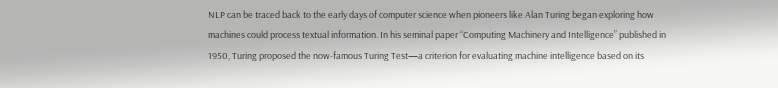NLP can be traced back to the early days of computer science when pioneers like Alan Turing began exploring how machines could process textual information. In his seminal paper “Computing Machinery and Intelligence” published in 1950, Turing proposed the now-famous Turing Test—a criterion for evaluating machine intelligence based on its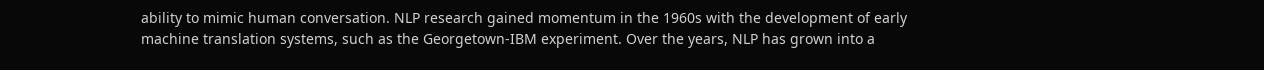ability to mimic human conversation. NLP research gained momentum in the 1960s with the development of early machine translation systems, such as the Georgetown-IBM experiment. Over the years, NLP has grown into a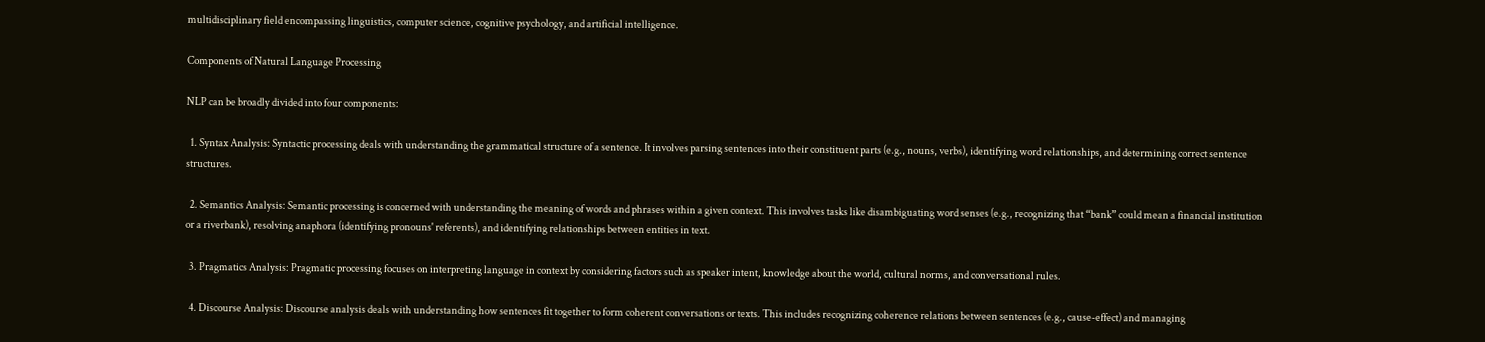multidisciplinary field encompassing linguistics, computer science, cognitive psychology, and artificial intelligence.

Components of Natural Language Processing

NLP can be broadly divided into four components:

  1. Syntax Analysis: Syntactic processing deals with understanding the grammatical structure of a sentence. It involves parsing sentences into their constituent parts (e.g., nouns, verbs), identifying word relationships, and determining correct sentence structures.

  2. Semantics Analysis: Semantic processing is concerned with understanding the meaning of words and phrases within a given context. This involves tasks like disambiguating word senses (e.g., recognizing that “bank” could mean a financial institution or a riverbank), resolving anaphora (identifying pronouns' referents), and identifying relationships between entities in text.

  3. Pragmatics Analysis: Pragmatic processing focuses on interpreting language in context by considering factors such as speaker intent, knowledge about the world, cultural norms, and conversational rules.

  4. Discourse Analysis: Discourse analysis deals with understanding how sentences fit together to form coherent conversations or texts. This includes recognizing coherence relations between sentences (e.g., cause-effect) and managing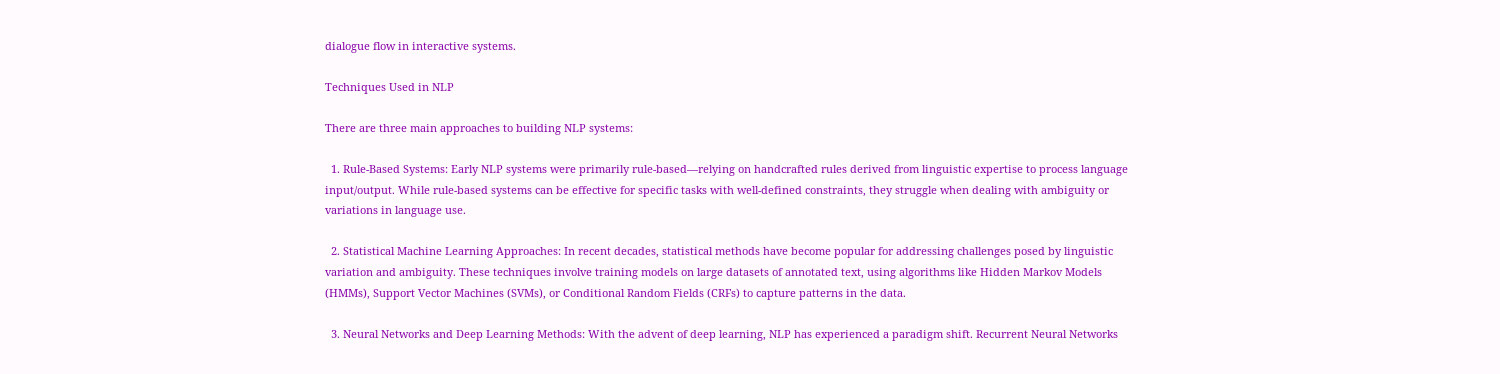dialogue flow in interactive systems.

Techniques Used in NLP

There are three main approaches to building NLP systems:

  1. Rule-Based Systems: Early NLP systems were primarily rule-based—relying on handcrafted rules derived from linguistic expertise to process language input/output. While rule-based systems can be effective for specific tasks with well-defined constraints, they struggle when dealing with ambiguity or variations in language use.

  2. Statistical Machine Learning Approaches: In recent decades, statistical methods have become popular for addressing challenges posed by linguistic variation and ambiguity. These techniques involve training models on large datasets of annotated text, using algorithms like Hidden Markov Models (HMMs), Support Vector Machines (SVMs), or Conditional Random Fields (CRFs) to capture patterns in the data.

  3. Neural Networks and Deep Learning Methods: With the advent of deep learning, NLP has experienced a paradigm shift. Recurrent Neural Networks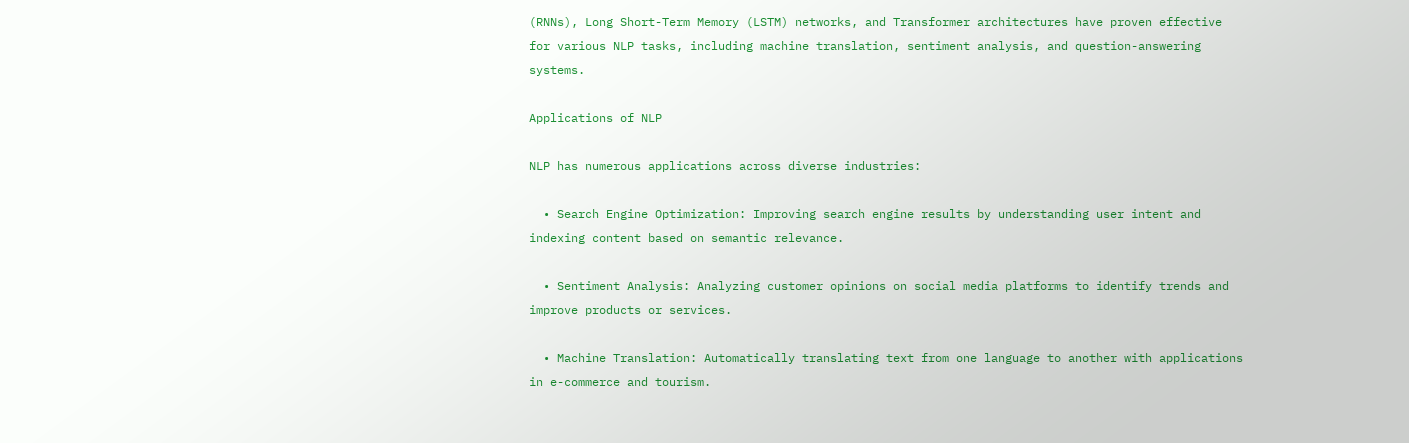(RNNs), Long Short-Term Memory (LSTM) networks, and Transformer architectures have proven effective for various NLP tasks, including machine translation, sentiment analysis, and question-answering systems.

Applications of NLP

NLP has numerous applications across diverse industries:

  • Search Engine Optimization: Improving search engine results by understanding user intent and indexing content based on semantic relevance.

  • Sentiment Analysis: Analyzing customer opinions on social media platforms to identify trends and improve products or services.

  • Machine Translation: Automatically translating text from one language to another with applications in e-commerce and tourism.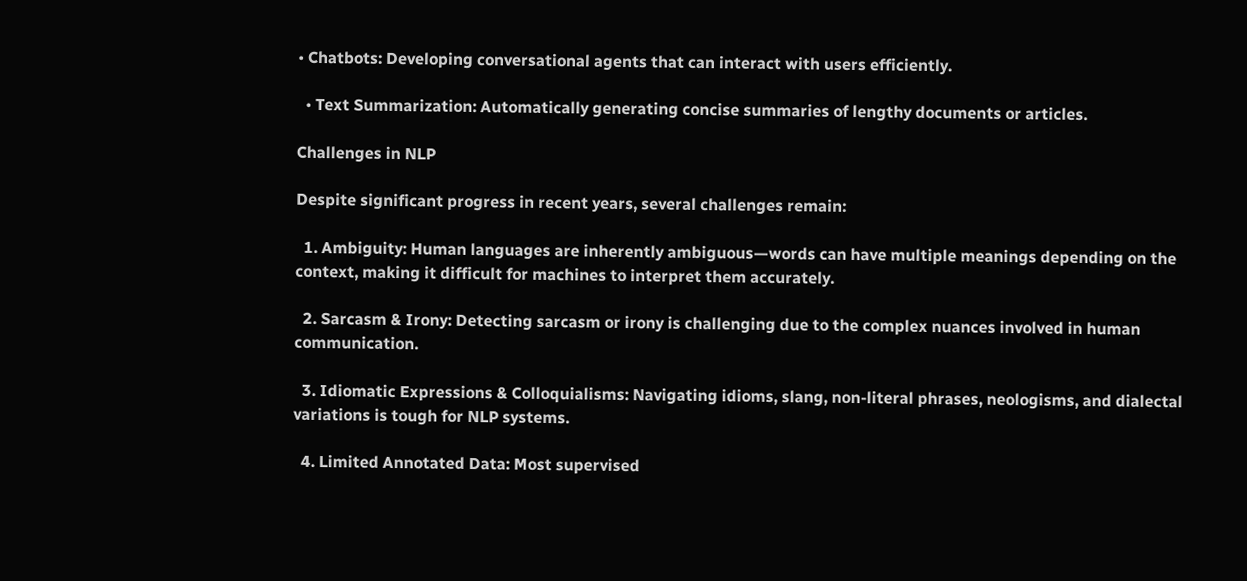• Chatbots: Developing conversational agents that can interact with users efficiently.

  • Text Summarization: Automatically generating concise summaries of lengthy documents or articles.

Challenges in NLP

Despite significant progress in recent years, several challenges remain:

  1. Ambiguity: Human languages are inherently ambiguous—words can have multiple meanings depending on the context, making it difficult for machines to interpret them accurately.

  2. Sarcasm & Irony: Detecting sarcasm or irony is challenging due to the complex nuances involved in human communication.

  3. Idiomatic Expressions & Colloquialisms: Navigating idioms, slang, non-literal phrases, neologisms, and dialectal variations is tough for NLP systems.

  4. Limited Annotated Data: Most supervised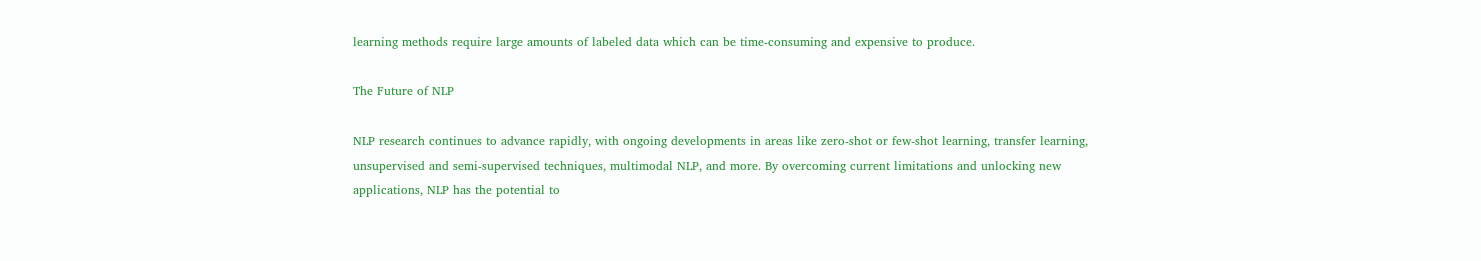learning methods require large amounts of labeled data which can be time-consuming and expensive to produce.

The Future of NLP

NLP research continues to advance rapidly, with ongoing developments in areas like zero-shot or few-shot learning, transfer learning, unsupervised and semi-supervised techniques, multimodal NLP, and more. By overcoming current limitations and unlocking new applications, NLP has the potential to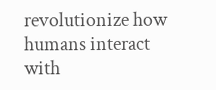revolutionize how humans interact with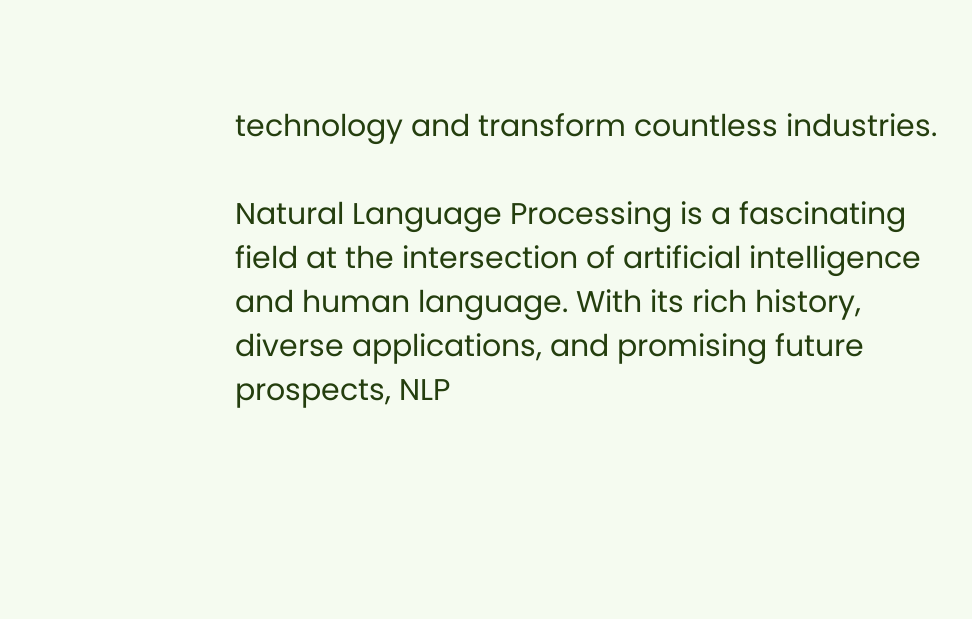technology and transform countless industries.

Natural Language Processing is a fascinating field at the intersection of artificial intelligence and human language. With its rich history, diverse applications, and promising future prospects, NLP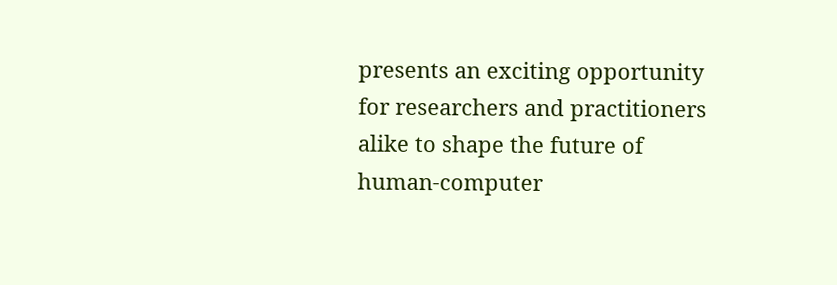presents an exciting opportunity for researchers and practitioners alike to shape the future of human-computer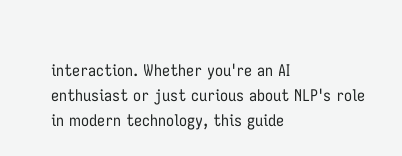interaction. Whether you're an AI enthusiast or just curious about NLP's role in modern technology, this guide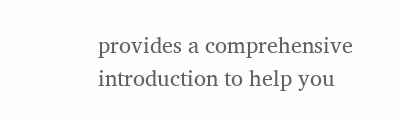provides a comprehensive introduction to help you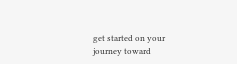get started on your journey toward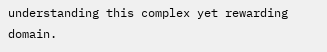understanding this complex yet rewarding domain.